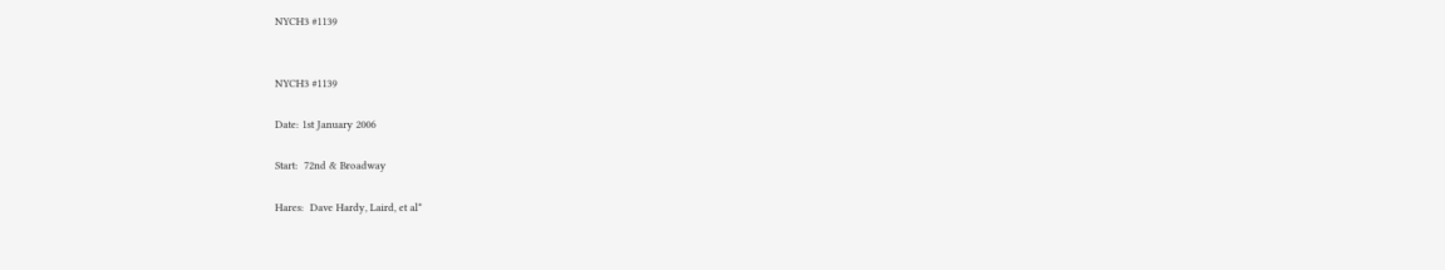NYCH3 #1139


NYCH3 #1139

Date: 1st January 2006

Start:  72nd & Broadway

Hares:  Dave Hardy, Laird, et al*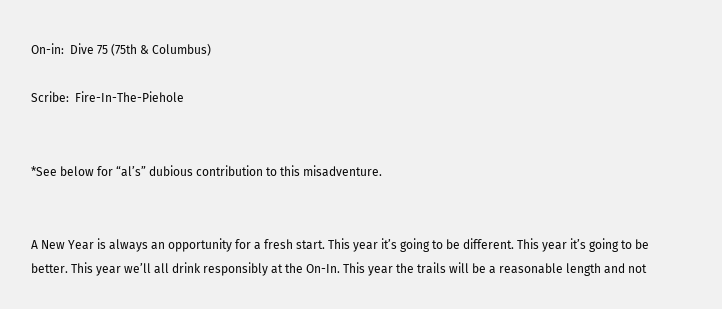On-in:  Dive 75 (75th & Columbus)

Scribe:  Fire-In-The-Piehole


*See below for “al’s” dubious contribution to this misadventure.


A New Year is always an opportunity for a fresh start. This year it’s going to be different. This year it’s going to be better. This year we’ll all drink responsibly at the On-In. This year the trails will be a reasonable length and not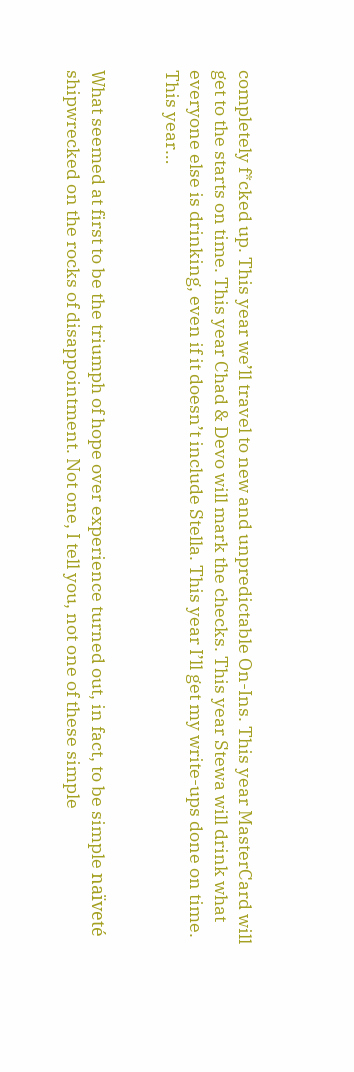completely f*cked up. This year we’ll travel to new and unpredictable On-Ins. This year MasterCard will get to the starts on time. This year Chad & Devo will mark the checks. This year Stewa will drink what everyone else is drinking, even if it doesn’t include Stella. This year I’ll get my write-ups done on time. This year…


What seemed at first to be the triumph of hope over experience turned out, in fact, to be simple naïveté shipwrecked on the rocks of disappointment. Not one, I tell you, not one of these simple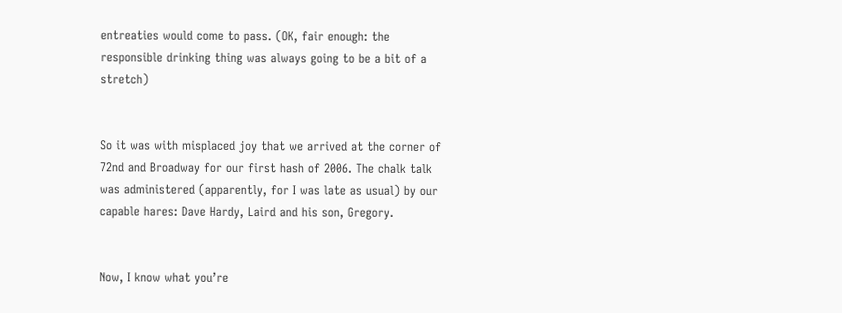entreaties would come to pass. (OK, fair enough: the responsible drinking thing was always going to be a bit of a stretch)


So it was with misplaced joy that we arrived at the corner of 72nd and Broadway for our first hash of 2006. The chalk talk was administered (apparently, for I was late as usual) by our capable hares: Dave Hardy, Laird and his son, Gregory.


Now, I know what you’re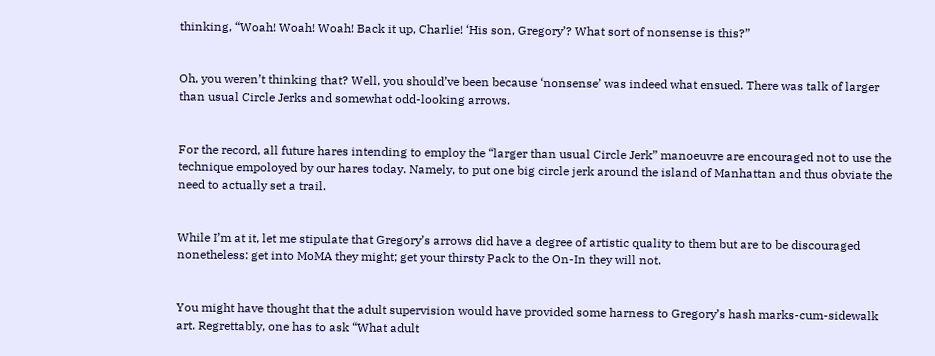thinking, “Woah! Woah! Woah! Back it up, Charlie! ‘His son, Gregory’? What sort of nonsense is this?”


Oh, you weren’t thinking that? Well, you should’ve been because ‘nonsense’ was indeed what ensued. There was talk of larger than usual Circle Jerks and somewhat odd-looking arrows.


For the record, all future hares intending to employ the “larger than usual Circle Jerk” manoeuvre are encouraged not to use the technique empoloyed by our hares today. Namely, to put one big circle jerk around the island of Manhattan and thus obviate the need to actually set a trail.


While I’m at it, let me stipulate that Gregory’s arrows did have a degree of artistic quality to them but are to be discouraged nonetheless: get into MoMA they might; get your thirsty Pack to the On-In they will not.


You might have thought that the adult supervision would have provided some harness to Gregory’s hash marks-cum-sidewalk art. Regrettably, one has to ask “What adult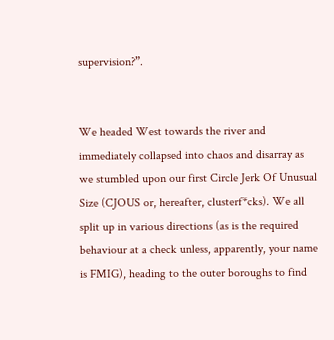supervision?”.


We headed West towards the river and immediately collapsed into chaos and disarray as we stumbled upon our first Circle Jerk Of Unusual Size (CJOUS or, hereafter, clusterf*cks). We all split up in various directions (as is the required behaviour at a check unless, apparently, your name is FMIG), heading to the outer boroughs to find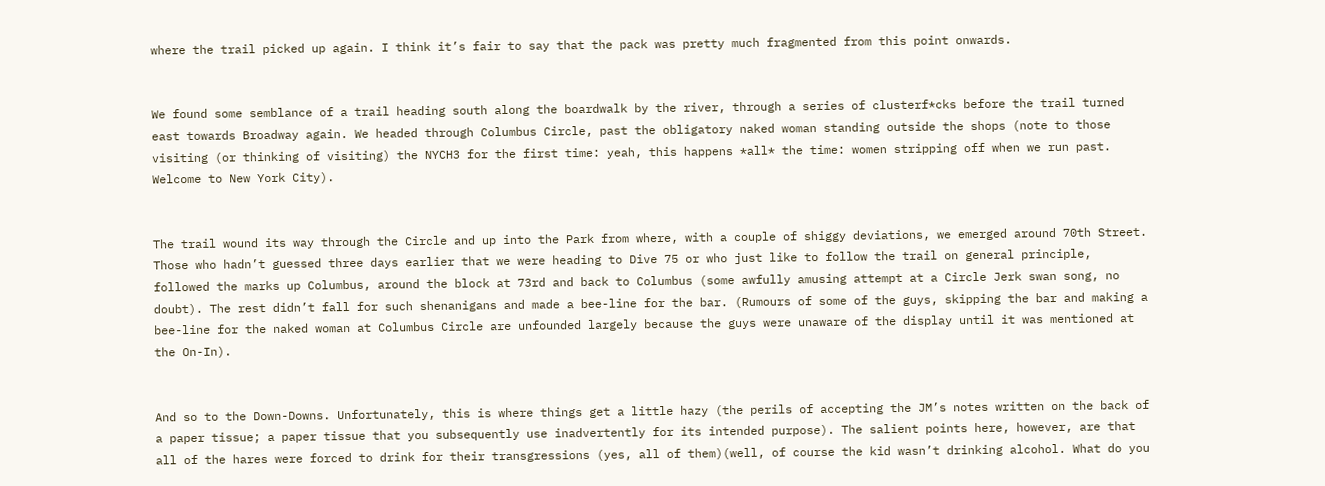where the trail picked up again. I think it’s fair to say that the pack was pretty much fragmented from this point onwards.


We found some semblance of a trail heading south along the boardwalk by the river, through a series of clusterf*cks before the trail turned east towards Broadway again. We headed through Columbus Circle, past the obligatory naked woman standing outside the shops (note to those visiting (or thinking of visiting) the NYCH3 for the first time: yeah, this happens *all* the time: women stripping off when we run past. Welcome to New York City).


The trail wound its way through the Circle and up into the Park from where, with a couple of shiggy deviations, we emerged around 70th Street. Those who hadn’t guessed three days earlier that we were heading to Dive 75 or who just like to follow the trail on general principle, followed the marks up Columbus, around the block at 73rd and back to Columbus (some awfully amusing attempt at a Circle Jerk swan song, no doubt). The rest didn’t fall for such shenanigans and made a bee-line for the bar. (Rumours of some of the guys, skipping the bar and making a bee-line for the naked woman at Columbus Circle are unfounded largely because the guys were unaware of the display until it was mentioned at the On-In).


And so to the Down-Downs. Unfortunately, this is where things get a little hazy (the perils of accepting the JM’s notes written on the back of a paper tissue; a paper tissue that you subsequently use inadvertently for its intended purpose). The salient points here, however, are that all of the hares were forced to drink for their transgressions (yes, all of them)(well, of course the kid wasn’t drinking alcohol. What do you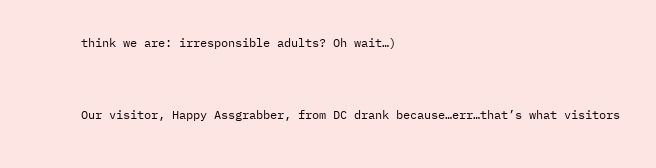think we are: irresponsible adults? Oh wait…)


Our visitor, Happy Assgrabber, from DC drank because…err…that’s what visitors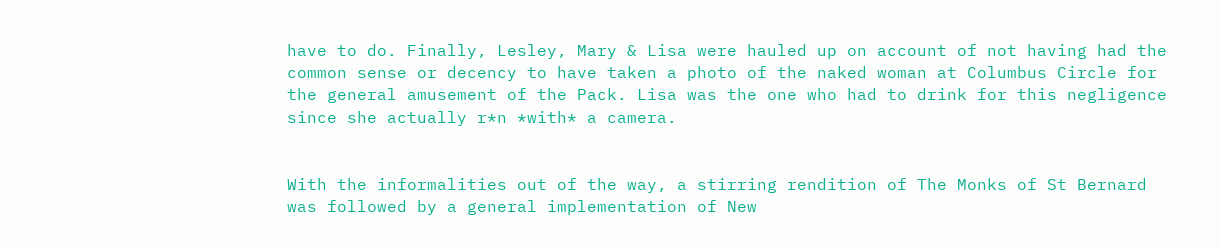have to do. Finally, Lesley, Mary & Lisa were hauled up on account of not having had the common sense or decency to have taken a photo of the naked woman at Columbus Circle for the general amusement of the Pack. Lisa was the one who had to drink for this negligence since she actually r*n *with* a camera.


With the informalities out of the way, a stirring rendition of The Monks of St Bernard was followed by a general implementation of New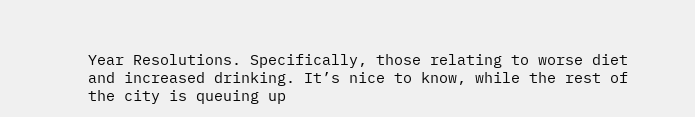Year Resolutions. Specifically, those relating to worse diet and increased drinking. It’s nice to know, while the rest of the city is queuing up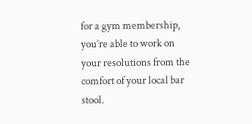for a gym membership, you’re able to work on your resolutions from the comfort of your local bar stool.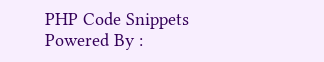PHP Code Snippets Powered By :